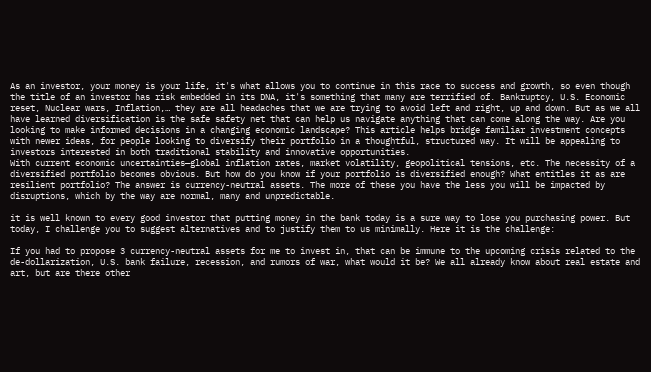As an investor, your money is your life, it's what allows you to continue in this race to success and growth, so even though the title of an investor has risk embedded in its DNA, it's something that many are terrified of. Bankruptcy, U.S. Economic reset, Nuclear wars, Inflation,… they are all headaches that we are trying to avoid left and right, up and down. But as we all have learned diversification is the safe safety net that can help us navigate anything that can come along the way. Are you looking to make informed decisions in a changing economic landscape? This article helps bridge familiar investment concepts with newer ideas, for people looking to diversify their portfolio in a thoughtful, structured way. It will be appealing to investors interested in both traditional stability and innovative opportunities.
With current economic uncertainties—global inflation rates, market volatility, geopolitical tensions, etc. The necessity of a diversified portfolio becomes obvious. But how do you know if your portfolio is diversified enough? What entitles it as are resilient portfolio? The answer is currency-neutral assets. The more of these you have the less you will be impacted by disruptions, which by the way are normal, many and unpredictable.

it is well known to every good investor that putting money in the bank today is a sure way to lose you purchasing power. But today, I challenge you to suggest alternatives and to justify them to us minimally. Here it is the challenge:

If you had to propose 3 currency-neutral assets for me to invest in, that can be immune to the upcoming crisis related to the de-dollarization, U.S. bank failure, recession, and rumors of war, what would it be? We all already know about real estate and art, but are there other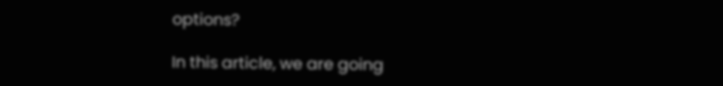options?

In this article, we are going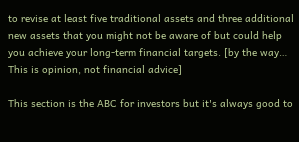to revise at least five traditional assets and three additional new assets that you might not be aware of but could help you achieve your long-term financial targets. [by the way… This is opinion, not financial advice]

This section is the ABC for investors but it's always good to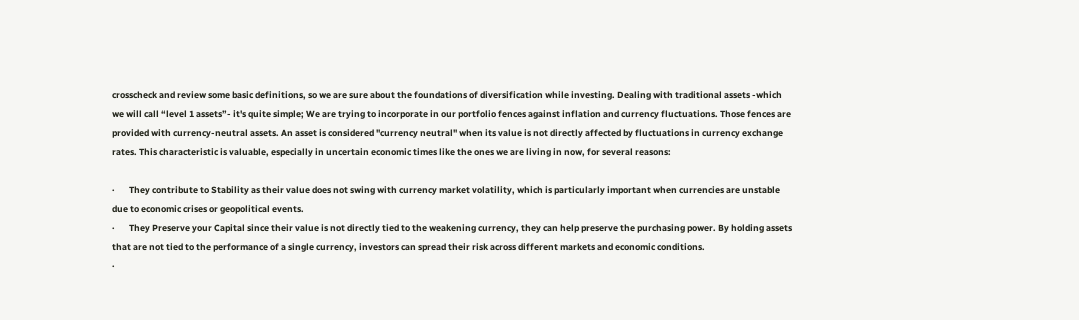crosscheck and review some basic definitions, so we are sure about the foundations of diversification while investing. Dealing with traditional assets -which we will call “level 1 assets”- it's quite simple; We are trying to incorporate in our portfolio fences against inflation and currency fluctuations. Those fences are provided with currency-neutral assets. An asset is considered "currency neutral" when its value is not directly affected by fluctuations in currency exchange rates. This characteristic is valuable, especially in uncertain economic times like the ones we are living in now, for several reasons:

·       They contribute to Stability as their value does not swing with currency market volatility, which is particularly important when currencies are unstable due to economic crises or geopolitical events.
·       They Preserve your Capital since their value is not directly tied to the weakening currency, they can help preserve the purchasing power. By holding assets that are not tied to the performance of a single currency, investors can spread their risk across different markets and economic conditions.
·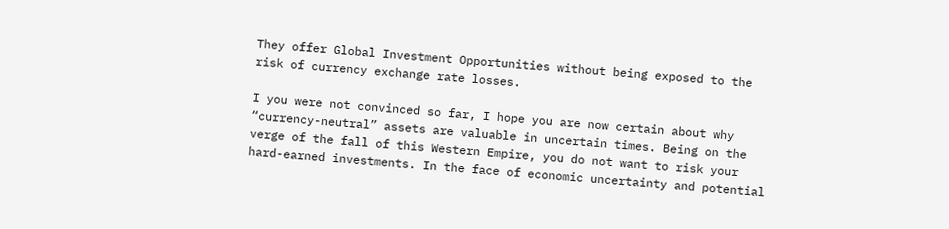They offer Global Investment Opportunities without being exposed to the risk of currency exchange rate losses.

I you were not convinced so far, I hope you are now certain about why “currency-neutral” assets are valuable in uncertain times. Being on the verge of the fall of this Western Empire, you do not want to risk your hard-earned investments. In the face of economic uncertainty and potential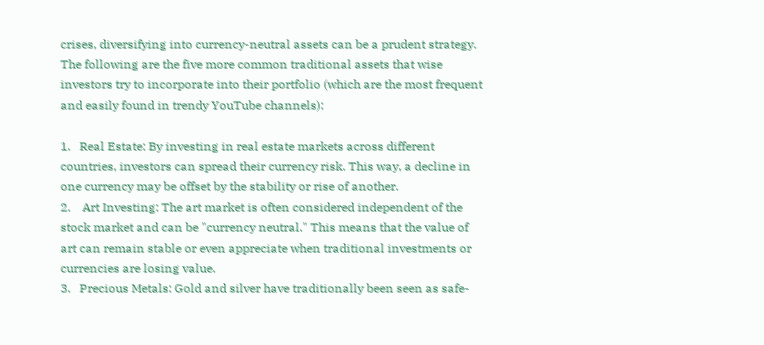crises, diversifying into currency-neutral assets can be a prudent strategy. The following are the five more common traditional assets that wise investors try to incorporate into their portfolio (which are the most frequent and easily found in trendy YouTube channels):

1.   Real Estate: By investing in real estate markets across different countries, investors can spread their currency risk. This way, a decline in one currency may be offset by the stability or rise of another.
2.    Art Investing: The art market is often considered independent of the stock market and can be "currency neutral." This means that the value of art can remain stable or even appreciate when traditional investments or currencies are losing value.
3.   Precious Metals: Gold and silver have traditionally been seen as safe-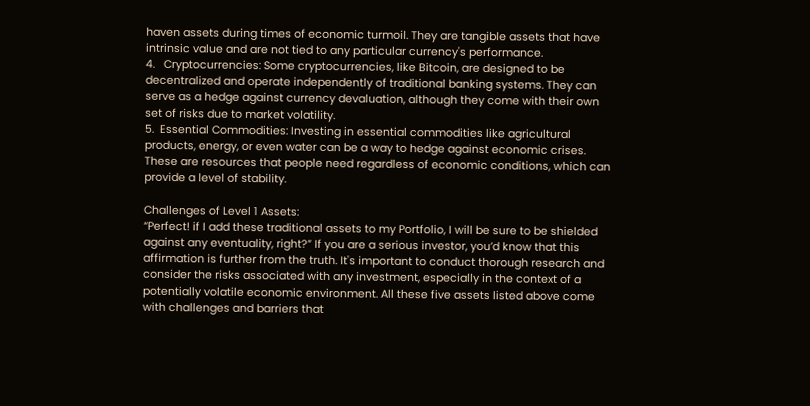haven assets during times of economic turmoil. They are tangible assets that have intrinsic value and are not tied to any particular currency's performance.
4.   Cryptocurrencies: Some cryptocurrencies, like Bitcoin, are designed to be decentralized and operate independently of traditional banking systems. They can serve as a hedge against currency devaluation, although they come with their own set of risks due to market volatility.
5.  Essential Commodities: Investing in essential commodities like agricultural products, energy, or even water can be a way to hedge against economic crises. These are resources that people need regardless of economic conditions, which can provide a level of stability.

Challenges of Level 1 Assets:
“Perfect! if I add these traditional assets to my Portfolio, I will be sure to be shielded against any eventuality, right?” If you are a serious investor, you’d know that this affirmation is further from the truth. It's important to conduct thorough research and consider the risks associated with any investment, especially in the context of a potentially volatile economic environment. All these five assets listed above come with challenges and barriers that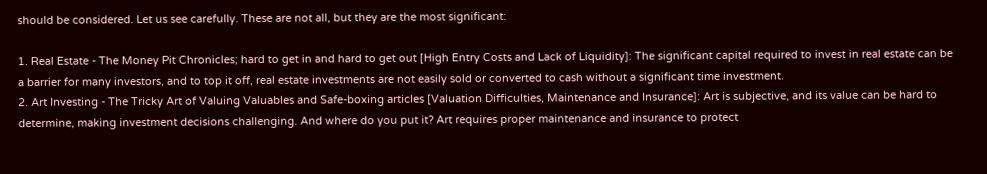should be considered. Let us see carefully. These are not all, but they are the most significant:

1. Real Estate - The Money Pit Chronicles; hard to get in and hard to get out [High Entry Costs and Lack of Liquidity]: The significant capital required to invest in real estate can be a barrier for many investors, and to top it off, real estate investments are not easily sold or converted to cash without a significant time investment.
2. Art Investing - The Tricky Art of Valuing Valuables and Safe-boxing articles [Valuation Difficulties, Maintenance and Insurance]: Art is subjective, and its value can be hard to determine, making investment decisions challenging. And where do you put it? Art requires proper maintenance and insurance to protect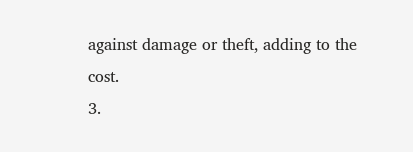against damage or theft, adding to the cost.
3.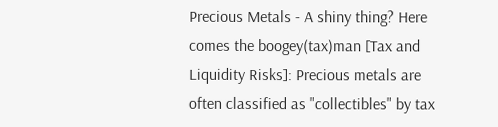Precious Metals - A shiny thing? Here comes the boogey(tax)man [Tax and Liquidity Risks]: Precious metals are often classified as "collectibles" by tax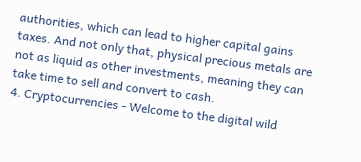authorities, which can lead to higher capital gains taxes. And not only that, physical precious metals are not as liquid as other investments, meaning they can take time to sell and convert to cash.
4. Cryptocurrencies - Welcome to the digital wild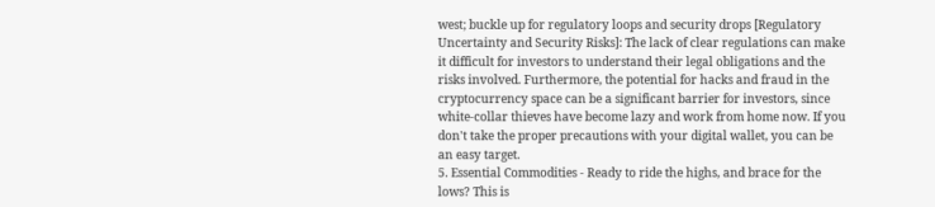west; buckle up for regulatory loops and security drops [Regulatory Uncertainty and Security Risks]: The lack of clear regulations can make it difficult for investors to understand their legal obligations and the risks involved. Furthermore, the potential for hacks and fraud in the cryptocurrency space can be a significant barrier for investors, since white-collar thieves have become lazy and work from home now. If you don't take the proper precautions with your digital wallet, you can be an easy target.
5. Essential Commodities - Ready to ride the highs, and brace for the lows? This is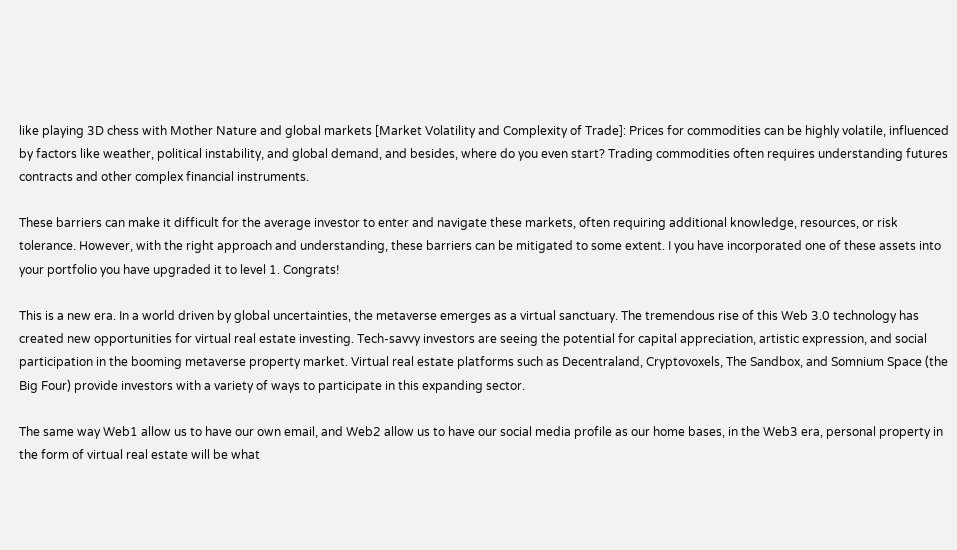like playing 3D chess with Mother Nature and global markets [Market Volatility and Complexity of Trade]: Prices for commodities can be highly volatile, influenced by factors like weather, political instability, and global demand, and besides, where do you even start? Trading commodities often requires understanding futures contracts and other complex financial instruments.

These barriers can make it difficult for the average investor to enter and navigate these markets, often requiring additional knowledge, resources, or risk tolerance. However, with the right approach and understanding, these barriers can be mitigated to some extent. I you have incorporated one of these assets into your portfolio you have upgraded it to level 1. Congrats!

This is a new era. In a world driven by global uncertainties, the metaverse emerges as a virtual sanctuary. The tremendous rise of this Web 3.0 technology has created new opportunities for virtual real estate investing. Tech-savvy investors are seeing the potential for capital appreciation, artistic expression, and social participation in the booming metaverse property market. Virtual real estate platforms such as Decentraland, Cryptovoxels, The Sandbox, and Somnium Space (the Big Four) provide investors with a variety of ways to participate in this expanding sector.

The same way Web1 allow us to have our own email, and Web2 allow us to have our social media profile as our home bases, in the Web3 era, personal property in the form of virtual real estate will be what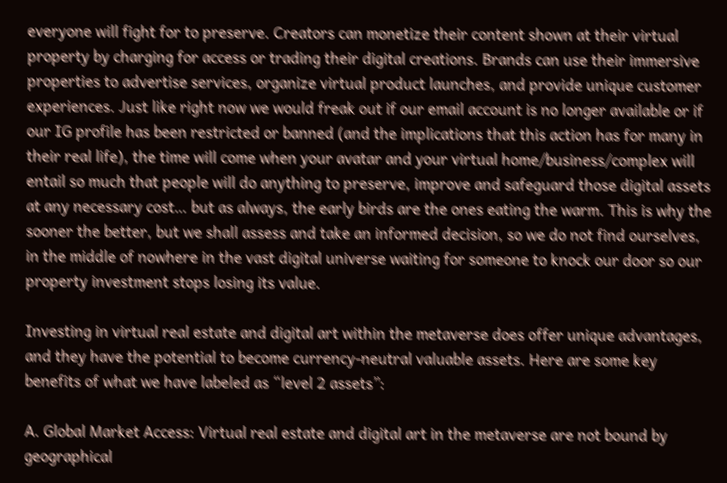everyone will fight for to preserve. Creators can monetize their content shown at their virtual property by charging for access or trading their digital creations. Brands can use their immersive properties to advertise services, organize virtual product launches, and provide unique customer experiences. Just like right now we would freak out if our email account is no longer available or if our IG profile has been restricted or banned (and the implications that this action has for many in their real life), the time will come when your avatar and your virtual home/business/complex will entail so much that people will do anything to preserve, improve and safeguard those digital assets at any necessary cost… but as always, the early birds are the ones eating the warm. This is why the sooner the better, but we shall assess and take an informed decision, so we do not find ourselves, in the middle of nowhere in the vast digital universe waiting for someone to knock our door so our property investment stops losing its value.

Investing in virtual real estate and digital art within the metaverse does offer unique advantages, and they have the potential to become currency-neutral valuable assets. Here are some key benefits of what we have labeled as “level 2 assets”:

A. Global Market Access: Virtual real estate and digital art in the metaverse are not bound by geographical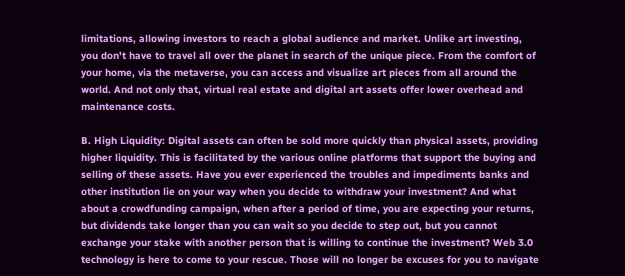limitations, allowing investors to reach a global audience and market. Unlike art investing, you don't have to travel all over the planet in search of the unique piece. From the comfort of your home, via the metaverse, you can access and visualize art pieces from all around the world. And not only that, virtual real estate and digital art assets offer lower overhead and maintenance costs.

B. High Liquidity: Digital assets can often be sold more quickly than physical assets, providing higher liquidity. This is facilitated by the various online platforms that support the buying and selling of these assets. Have you ever experienced the troubles and impediments banks and other institution lie on your way when you decide to withdraw your investment? And what about a crowdfunding campaign, when after a period of time, you are expecting your returns, but dividends take longer than you can wait so you decide to step out, but you cannot exchange your stake with another person that is willing to continue the investment? Web 3.0 technology is here to come to your rescue. Those will no longer be excuses for you to navigate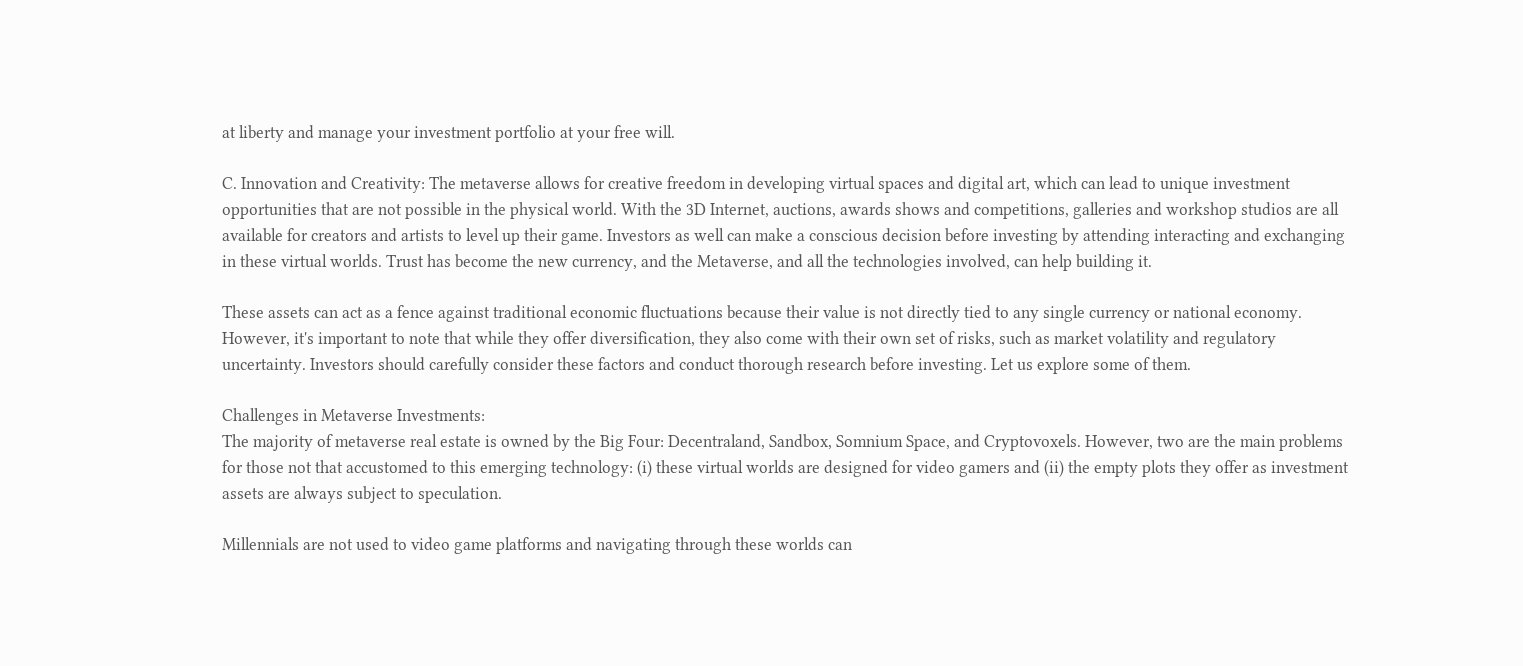at liberty and manage your investment portfolio at your free will.

C. Innovation and Creativity: The metaverse allows for creative freedom in developing virtual spaces and digital art, which can lead to unique investment opportunities that are not possible in the physical world. With the 3D Internet, auctions, awards shows and competitions, galleries and workshop studios are all available for creators and artists to level up their game. Investors as well can make a conscious decision before investing by attending interacting and exchanging in these virtual worlds. Trust has become the new currency, and the Metaverse, and all the technologies involved, can help building it.

These assets can act as a fence against traditional economic fluctuations because their value is not directly tied to any single currency or national economy. However, it's important to note that while they offer diversification, they also come with their own set of risks, such as market volatility and regulatory uncertainty. Investors should carefully consider these factors and conduct thorough research before investing. Let us explore some of them.

Challenges in Metaverse Investments:
The majority of metaverse real estate is owned by the Big Four: Decentraland, Sandbox, Somnium Space, and Cryptovoxels. However, two are the main problems for those not that accustomed to this emerging technology: (i) these virtual worlds are designed for video gamers and (ii) the empty plots they offer as investment assets are always subject to speculation.

Millennials are not used to video game platforms and navigating through these worlds can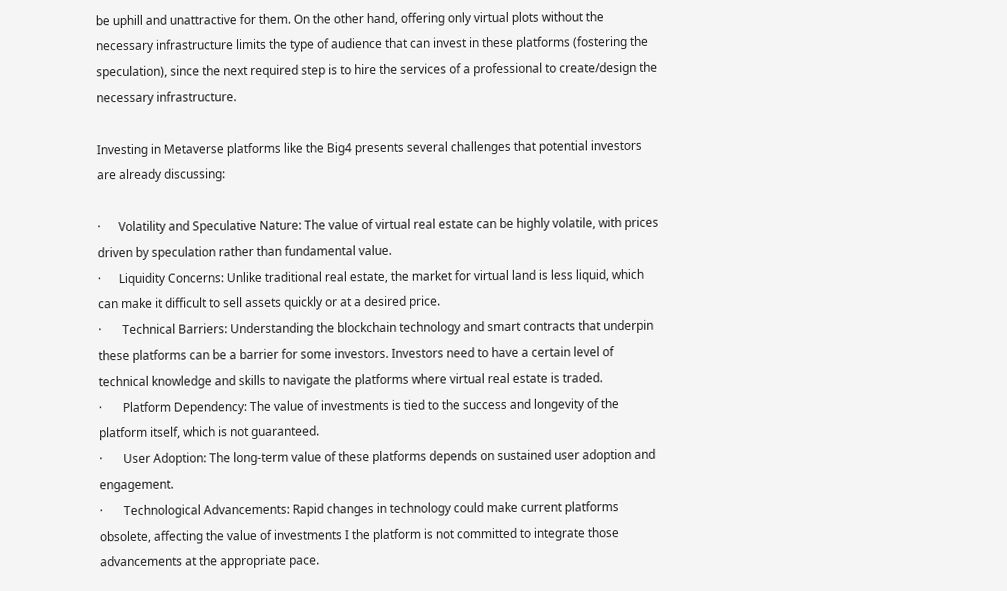be uphill and unattractive for them. On the other hand, offering only virtual plots without the necessary infrastructure limits the type of audience that can invest in these platforms (fostering the speculation), since the next required step is to hire the services of a professional to create/design the necessary infrastructure.

Investing in Metaverse platforms like the Big4 presents several challenges that potential investors are already discussing:

·      Volatility and Speculative Nature: The value of virtual real estate can be highly volatile, with prices driven by speculation rather than fundamental value.
·      Liquidity Concerns: Unlike traditional real estate, the market for virtual land is less liquid, which can make it difficult to sell assets quickly or at a desired price.
·       Technical Barriers: Understanding the blockchain technology and smart contracts that underpin these platforms can be a barrier for some investors. Investors need to have a certain level of technical knowledge and skills to navigate the platforms where virtual real estate is traded.
·       Platform Dependency: The value of investments is tied to the success and longevity of the platform itself, which is not guaranteed.
·       User Adoption: The long-term value of these platforms depends on sustained user adoption and engagement.
·       Technological Advancements: Rapid changes in technology could make current platforms obsolete, affecting the value of investments I the platform is not committed to integrate those advancements at the appropriate pace.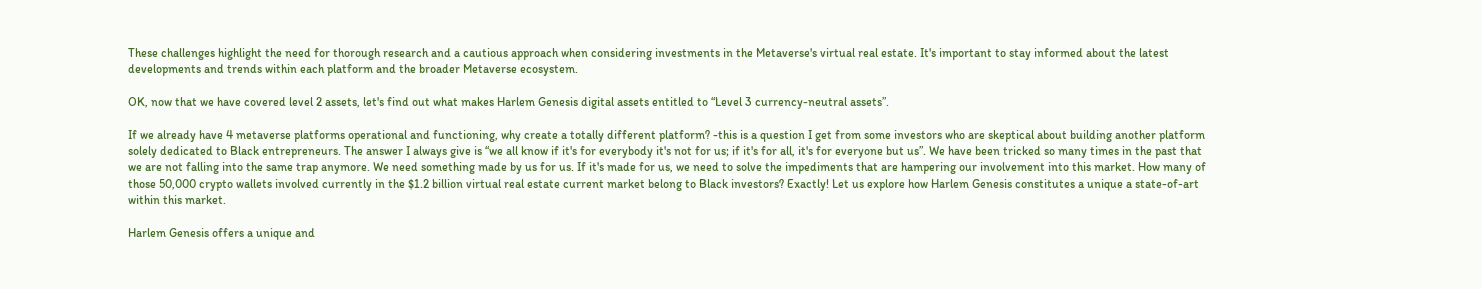These challenges highlight the need for thorough research and a cautious approach when considering investments in the Metaverse's virtual real estate. It's important to stay informed about the latest developments and trends within each platform and the broader Metaverse ecosystem.

OK, now that we have covered level 2 assets, let's find out what makes Harlem Genesis digital assets entitled to “Level 3 currency-neutral assets”.

If we already have 4 metaverse platforms operational and functioning, why create a totally different platform? -this is a question I get from some investors who are skeptical about building another platform solely dedicated to Black entrepreneurs. The answer I always give is “we all know if it's for everybody it's not for us; if it's for all, it's for everyone but us”. We have been tricked so many times in the past that we are not falling into the same trap anymore. We need something made by us for us. If it's made for us, we need to solve the impediments that are hampering our involvement into this market. How many of those 50,000 crypto wallets involved currently in the $1.2 billion virtual real estate current market belong to Black investors? Exactly! Let us explore how Harlem Genesis constitutes a unique a state-of-art within this market.

Harlem Genesis offers a unique and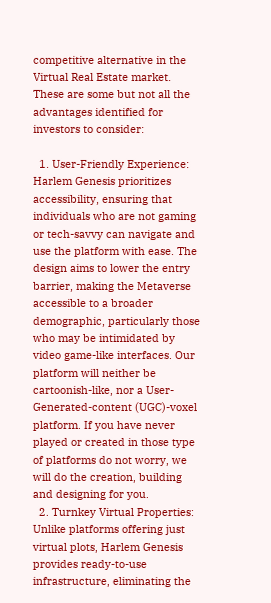competitive alternative in the Virtual Real Estate market. These are some but not all the advantages identified for investors to consider:

  1. User-Friendly Experience: Harlem Genesis prioritizes accessibility, ensuring that individuals who are not gaming or tech-savvy can navigate and use the platform with ease. The design aims to lower the entry barrier, making the Metaverse accessible to a broader demographic, particularly those who may be intimidated by video game-like interfaces. Our platform will neither be cartoonish-like, nor a User-Generated-content (UGC)-voxel platform. If you have never played or created in those type of platforms do not worry, we will do the creation, building and designing for you.
  2. Turnkey Virtual Properties: Unlike platforms offering just virtual plots, Harlem Genesis provides ready-to-use infrastructure, eliminating the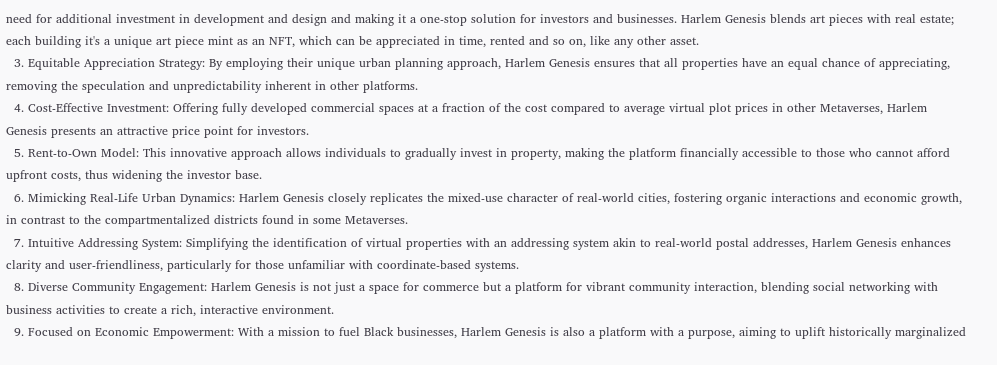need for additional investment in development and design and making it a one-stop solution for investors and businesses. Harlem Genesis blends art pieces with real estate; each building it's a unique art piece mint as an NFT, which can be appreciated in time, rented and so on, like any other asset.
  3. Equitable Appreciation Strategy: By employing their unique urban planning approach, Harlem Genesis ensures that all properties have an equal chance of appreciating, removing the speculation and unpredictability inherent in other platforms.
  4. Cost-Effective Investment: Offering fully developed commercial spaces at a fraction of the cost compared to average virtual plot prices in other Metaverses, Harlem Genesis presents an attractive price point for investors.
  5. Rent-to-Own Model: This innovative approach allows individuals to gradually invest in property, making the platform financially accessible to those who cannot afford upfront costs, thus widening the investor base.
  6. Mimicking Real-Life Urban Dynamics: Harlem Genesis closely replicates the mixed-use character of real-world cities, fostering organic interactions and economic growth, in contrast to the compartmentalized districts found in some Metaverses.
  7. Intuitive Addressing System: Simplifying the identification of virtual properties with an addressing system akin to real-world postal addresses, Harlem Genesis enhances clarity and user-friendliness, particularly for those unfamiliar with coordinate-based systems.
  8. Diverse Community Engagement: Harlem Genesis is not just a space for commerce but a platform for vibrant community interaction, blending social networking with business activities to create a rich, interactive environment.
  9. Focused on Economic Empowerment: With a mission to fuel Black businesses, Harlem Genesis is also a platform with a purpose, aiming to uplift historically marginalized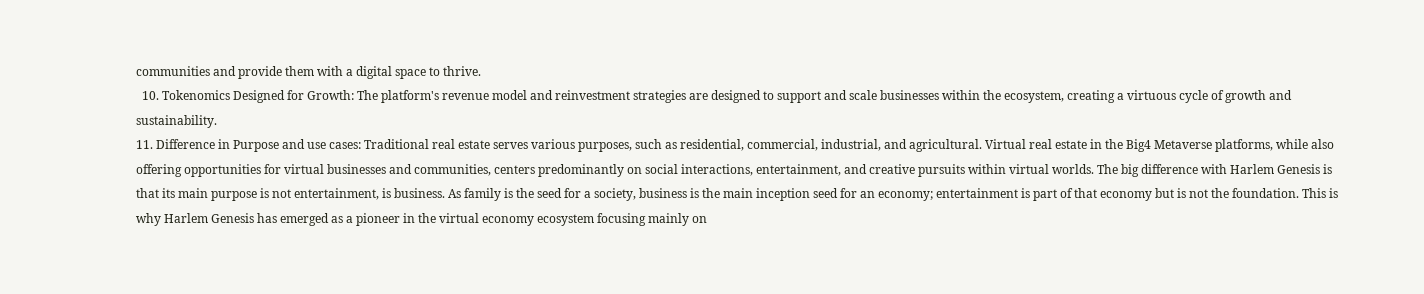communities and provide them with a digital space to thrive.
  10. Tokenomics Designed for Growth: The platform's revenue model and reinvestment strategies are designed to support and scale businesses within the ecosystem, creating a virtuous cycle of growth and sustainability.
11. Difference in Purpose and use cases: Traditional real estate serves various purposes, such as residential, commercial, industrial, and agricultural. Virtual real estate in the Big4 Metaverse platforms, while also offering opportunities for virtual businesses and communities, centers predominantly on social interactions, entertainment, and creative pursuits within virtual worlds. The big difference with Harlem Genesis is that its main purpose is not entertainment, is business. As family is the seed for a society, business is the main inception seed for an economy; entertainment is part of that economy but is not the foundation. This is why Harlem Genesis has emerged as a pioneer in the virtual economy ecosystem focusing mainly on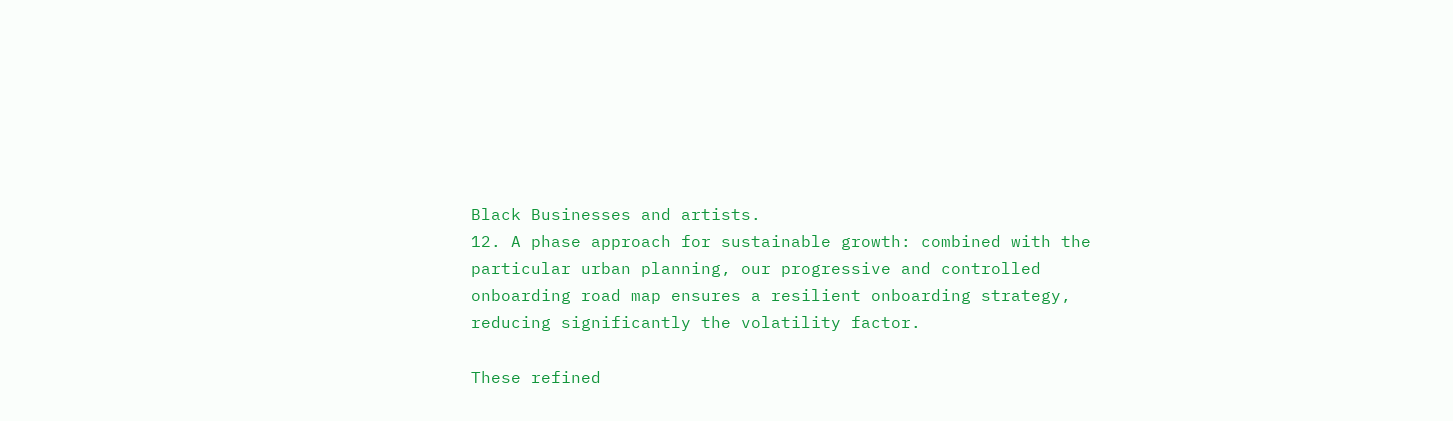Black Businesses and artists.
12. A phase approach for sustainable growth: combined with the particular urban planning, our progressive and controlled onboarding road map ensures a resilient onboarding strategy, reducing significantly the volatility factor.

These refined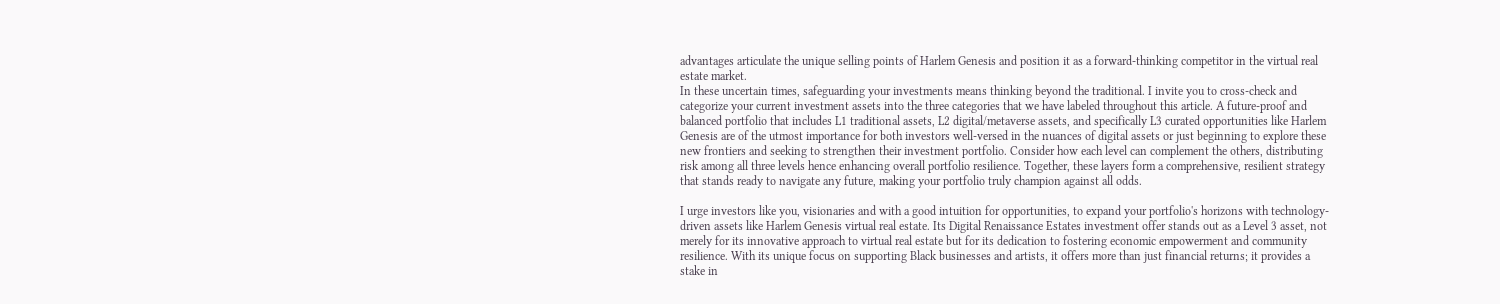advantages articulate the unique selling points of Harlem Genesis and position it as a forward-thinking competitor in the virtual real estate market.
In these uncertain times, safeguarding your investments means thinking beyond the traditional. I invite you to cross-check and categorize your current investment assets into the three categories that we have labeled throughout this article. A future-proof and balanced portfolio that includes L1 traditional assets, L2 digital/metaverse assets, and specifically L3 curated opportunities like Harlem Genesis are of the utmost importance for both investors well-versed in the nuances of digital assets or just beginning to explore these new frontiers and seeking to strengthen their investment portfolio. Consider how each level can complement the others, distributing risk among all three levels hence enhancing overall portfolio resilience. Together, these layers form a comprehensive, resilient strategy that stands ready to navigate any future, making your portfolio truly champion against all odds.

I urge investors like you, visionaries and with a good intuition for opportunities, to expand your portfolio's horizons with technology-driven assets like Harlem Genesis virtual real estate. Its Digital Renaissance Estates investment offer stands out as a Level 3 asset, not merely for its innovative approach to virtual real estate but for its dedication to fostering economic empowerment and community resilience. With its unique focus on supporting Black businesses and artists, it offers more than just financial returns; it provides a stake in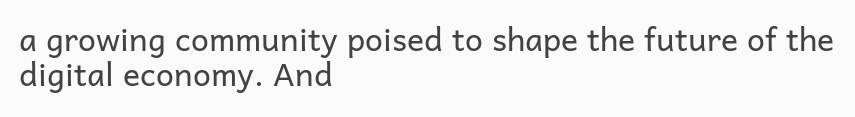a growing community poised to shape the future of the digital economy. And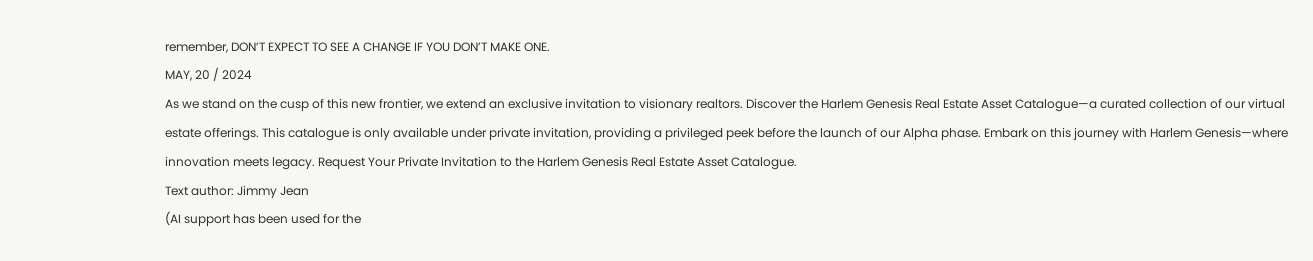remember, DON’T EXPECT TO SEE A CHANGE IF YOU DON’T MAKE ONE.
MAY, 20 / 2024
As we stand on the cusp of this new frontier, we extend an exclusive invitation to visionary realtors. Discover the Harlem Genesis Real Estate Asset Catalogue—a curated collection of our virtual estate offerings. This catalogue is only available under private invitation, providing a privileged peek before the launch of our Alpha phase. Embark on this journey with Harlem Genesis—where innovation meets legacy. Request Your Private Invitation to the Harlem Genesis Real Estate Asset Catalogue.
Text author: Jimmy Jean
(AI support has been used for the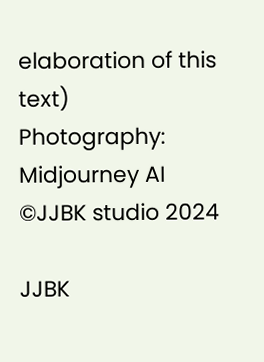elaboration of this text)
Photography: Midjourney AI ©JJBK studio 2024

JJBK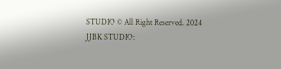STUDIO © All Right Reserved. 2024
JJBK STUDIO: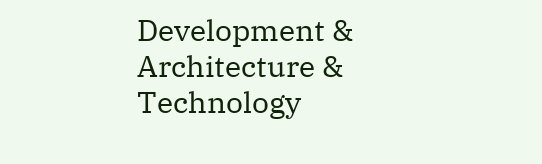Development & Architecture & Technology